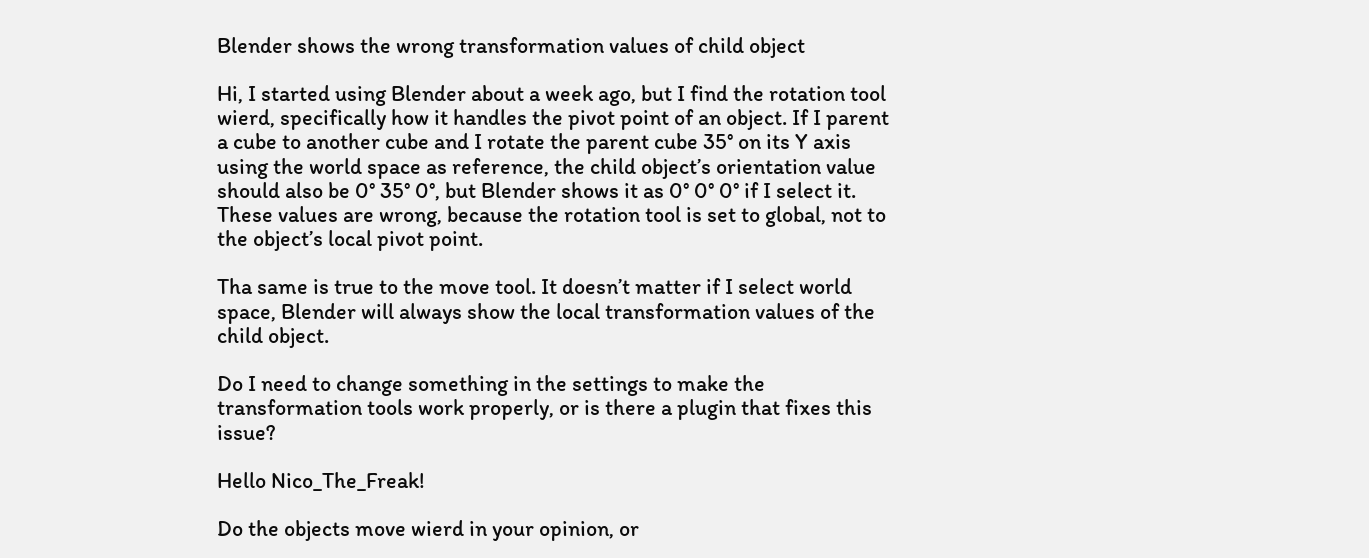Blender shows the wrong transformation values of child object

Hi, I started using Blender about a week ago, but I find the rotation tool wierd, specifically how it handles the pivot point of an object. If I parent a cube to another cube and I rotate the parent cube 35° on its Y axis using the world space as reference, the child object’s orientation value should also be 0° 35° 0°, but Blender shows it as 0° 0° 0° if I select it. These values are wrong, because the rotation tool is set to global, not to the object’s local pivot point.

Tha same is true to the move tool. It doesn’t matter if I select world space, Blender will always show the local transformation values of the child object.

Do I need to change something in the settings to make the transformation tools work properly, or is there a plugin that fixes this issue?

Hello Nico_The_Freak!

Do the objects move wierd in your opinion, or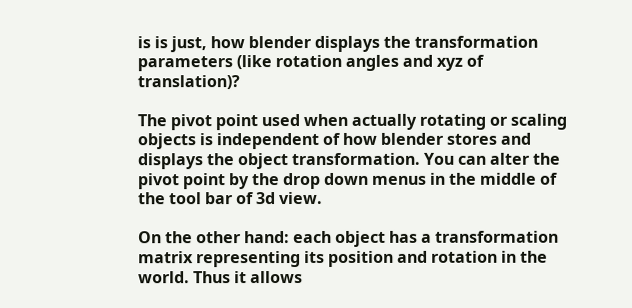is is just, how blender displays the transformation parameters (like rotation angles and xyz of translation)?

The pivot point used when actually rotating or scaling objects is independent of how blender stores and displays the object transformation. You can alter the pivot point by the drop down menus in the middle of the tool bar of 3d view.

On the other hand: each object has a transformation matrix representing its position and rotation in the world. Thus it allows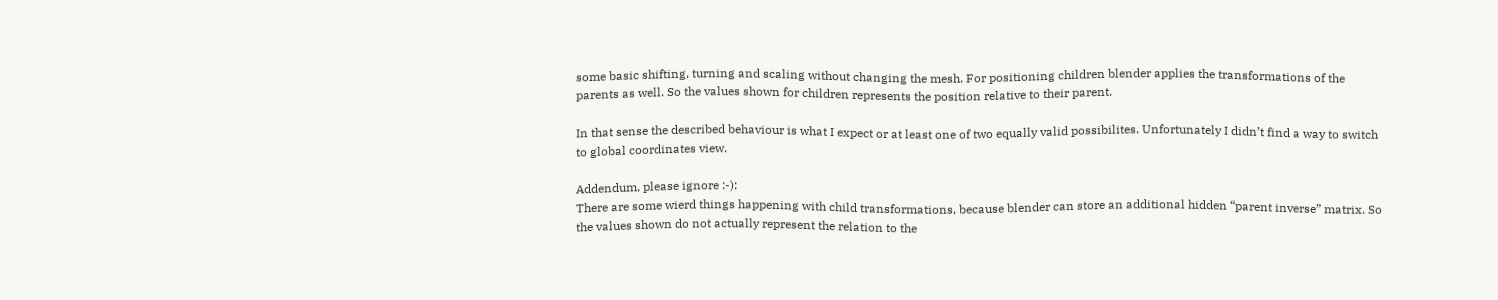some basic shifting, turning and scaling without changing the mesh. For positioning children blender applies the transformations of the parents as well. So the values shown for children represents the position relative to their parent.

In that sense the described behaviour is what I expect or at least one of two equally valid possibilites. Unfortunately I didn’t find a way to switch to global coordinates view.

Addendum, please ignore :-):
There are some wierd things happening with child transformations, because blender can store an additional hidden “parent inverse” matrix. So the values shown do not actually represent the relation to the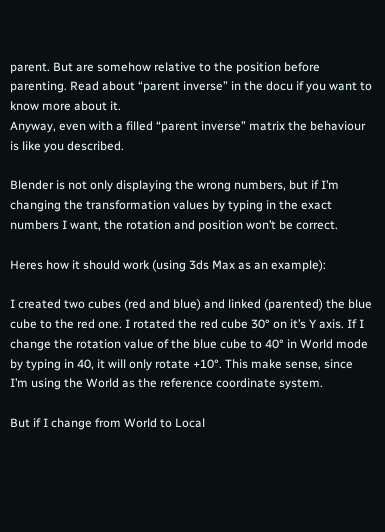parent. But are somehow relative to the position before parenting. Read about “parent inverse” in the docu if you want to know more about it.
Anyway, even with a filled “parent inverse” matrix the behaviour is like you described.

Blender is not only displaying the wrong numbers, but if I’m changing the transformation values by typing in the exact numbers I want, the rotation and position won’t be correct.

Heres how it should work (using 3ds Max as an example):

I created two cubes (red and blue) and linked (parented) the blue cube to the red one. I rotated the red cube 30° on it’s Y axis. If I change the rotation value of the blue cube to 40° in World mode by typing in 40, it will only rotate +10°. This make sense, since I’m using the World as the reference coordinate system.

But if I change from World to Local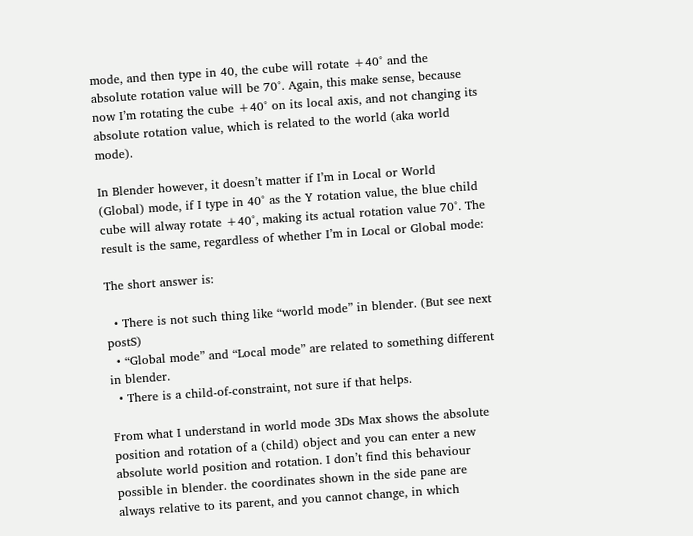mode, and then type in 40, the cube will rotate +40° and the absolute rotation value will be 70°. Again, this make sense, because now I’m rotating the cube +40° on its local axis, and not changing its absolute rotation value, which is related to the world (aka world mode).

In Blender however, it doesn’t matter if I’m in Local or World (Global) mode, if I type in 40° as the Y rotation value, the blue child cube will alway rotate +40°, making its actual rotation value 70°. The result is the same, regardless of whether I’m in Local or Global mode:

The short answer is:

  • There is not such thing like “world mode” in blender. (But see next postS)
  • “Global mode” and “Local mode” are related to something different in blender.
  • There is a child-of-constraint, not sure if that helps.

From what I understand in world mode 3Ds Max shows the absolute position and rotation of a (child) object and you can enter a new absolute world position and rotation. I don’t find this behaviour possible in blender. the coordinates shown in the side pane are always relative to its parent, and you cannot change, in which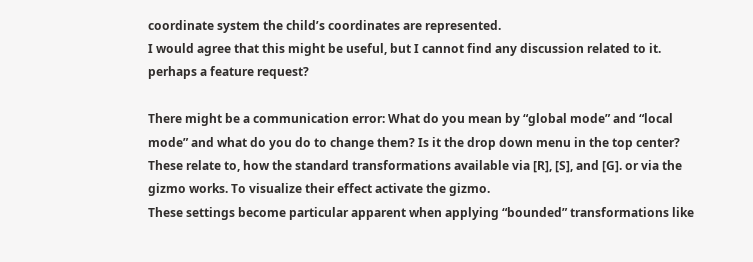coordinate system the child’s coordinates are represented.
I would agree that this might be useful, but I cannot find any discussion related to it. perhaps a feature request?

There might be a communication error: What do you mean by “global mode” and “local mode” and what do you do to change them? Is it the drop down menu in the top center?
These relate to, how the standard transformations available via [R], [S], and [G]. or via the gizmo works. To visualize their effect activate the gizmo.
These settings become particular apparent when applying “bounded” transformations like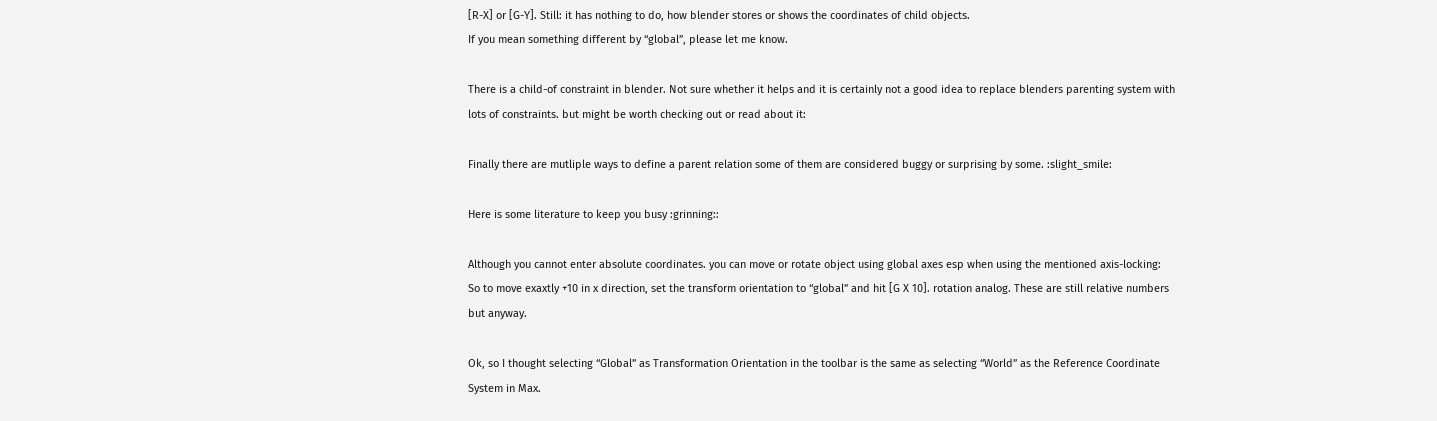[R-X] or [G-Y]. Still: it has nothing to do, how blender stores or shows the coordinates of child objects.
If you mean something different by “global”, please let me know.

There is a child-of constraint in blender. Not sure whether it helps and it is certainly not a good idea to replace blenders parenting system with lots of constraints. but might be worth checking out or read about it:

Finally there are mutliple ways to define a parent relation some of them are considered buggy or surprising by some. :slight_smile:

Here is some literature to keep you busy :grinning::

Although you cannot enter absolute coordinates. you can move or rotate object using global axes esp when using the mentioned axis-locking:
So to move exaxtly +10 in x direction, set the transform orientation to “global” and hit [G X 10]. rotation analog. These are still relative numbers but anyway.

Ok, so I thought selecting “Global” as Transformation Orientation in the toolbar is the same as selecting “World” as the Reference Coordinate System in Max.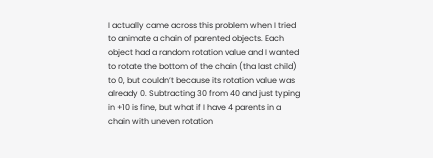I actually came across this problem when I tried to animate a chain of parented objects. Each object had a random rotation value and I wanted to rotate the bottom of the chain (tha last child) to 0, but couldn’t because its rotation value was already 0. Subtracting 30 from 40 and just typing in +10 is fine, but what if I have 4 parents in a chain with uneven rotation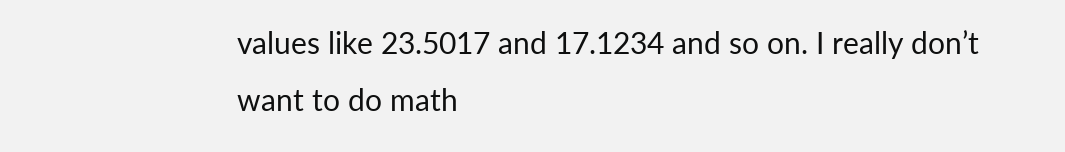values like 23.5017 and 17.1234 and so on. I really don’t want to do math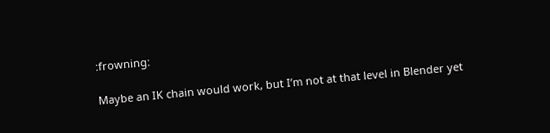:frowning:

Maybe an IK chain would work, but I’m not at that level in Blender yet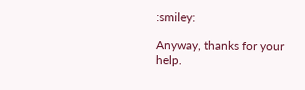:smiley:

Anyway, thanks for your help.